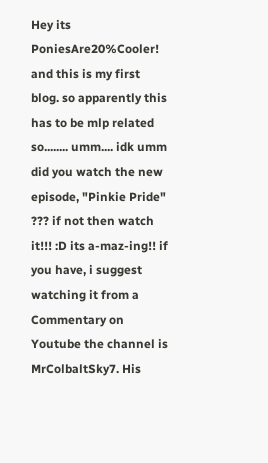Hey its PoniesAre20%Cooler! and this is my first blog. so apparently this has to be mlp related so........ umm.... idk umm did you watch the new episode, "Pinkie Pride" ??? if not then watch it!!! :D its a-maz-ing!! if you have, i suggest watching it from a Commentary on Youtube the channel is MrColbaltSky7. His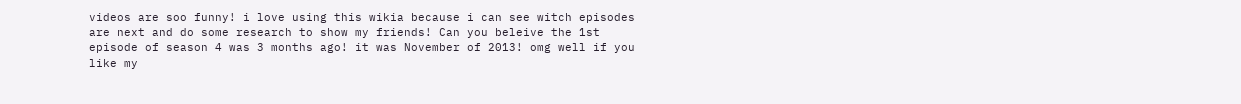videos are soo funny! i love using this wikia because i can see witch episodes are next and do some research to show my friends! Can you beleive the 1st episode of season 4 was 3 months ago! it was November of 2013! omg well if you like my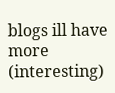blogs ill have more (interesting)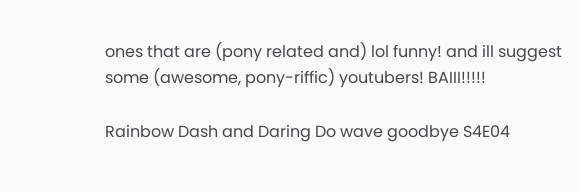ones that are (pony related and) lol funny! and ill suggest some (awesome, pony-riffic) youtubers! BAIII!!!!!

Rainbow Dash and Daring Do wave goodbye S4E04